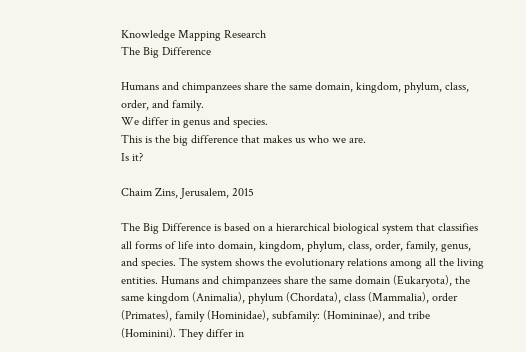Knowledge Mapping Research
The Big Difference

Humans and chimpanzees share the same domain, kingdom, phylum, class, order, and family.
We differ in genus and species.
This is the big difference that makes us who we are.
Is it?

Chaim Zins, Jerusalem, 2015

The Big Difference is based on a hierarchical biological system that classifies all forms of life into domain, kingdom, phylum, class, order, family, genus, and species. The system shows the evolutionary relations among all the living entities. Humans and chimpanzees share the same domain (Eukaryota), the same kingdom (Animalia), phylum (Chordata), class (Mammalia), order (Primates), family (Hominidae), subfamily: (Homininae), and tribe (Hominini). They differ in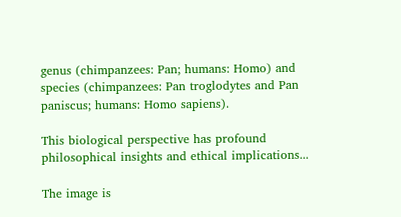genus (chimpanzees: Pan; humans: Homo) and species (chimpanzees: Pan troglodytes and Pan paniscus; humans: Homo sapiens).

This biological perspective has profound philosophical insights and ethical implications...

The image is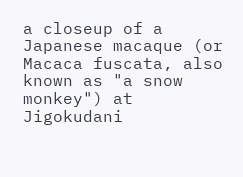a closeup of a Japanese macaque (or Macaca fuscata, also known as "a snow monkey") at Jigokudani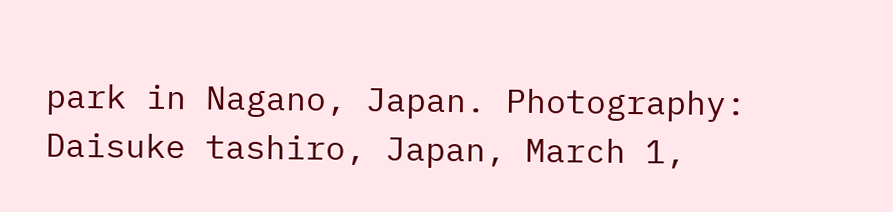park in Nagano, Japan. Photography: Daisuke tashiro, Japan, March 1,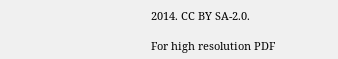2014. CC BY SA-2.0.

For high resolution PDF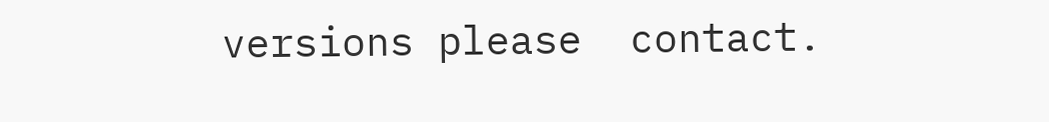versions please  contact.